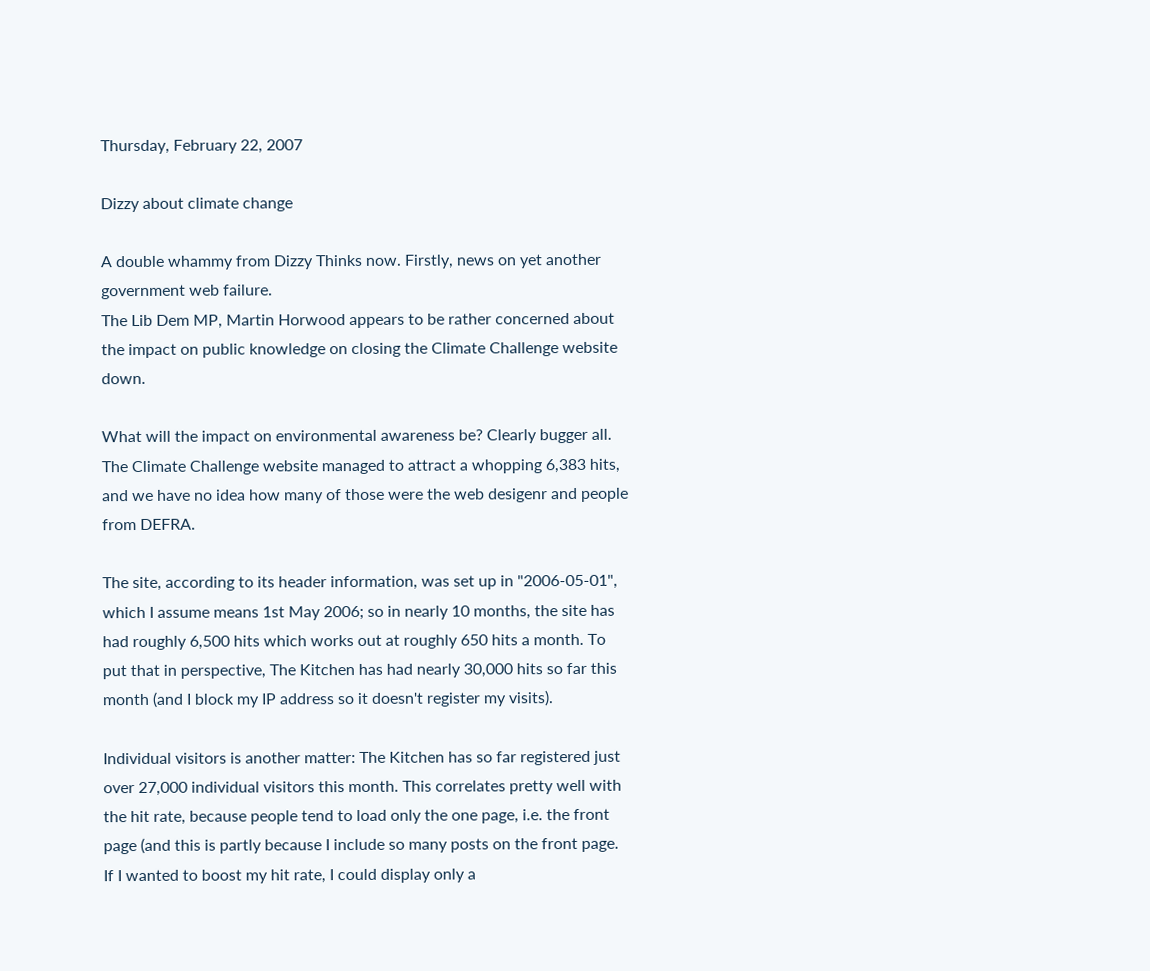Thursday, February 22, 2007

Dizzy about climate change

A double whammy from Dizzy Thinks now. Firstly, news on yet another government web failure.
The Lib Dem MP, Martin Horwood appears to be rather concerned about the impact on public knowledge on closing the Climate Challenge website down.

What will the impact on environmental awareness be? Clearly bugger all. The Climate Challenge website managed to attract a whopping 6,383 hits, and we have no idea how many of those were the web desigenr and people from DEFRA.

The site, according to its header information, was set up in "2006-05-01", which I assume means 1st May 2006; so in nearly 10 months, the site has had roughly 6,500 hits which works out at roughly 650 hits a month. To put that in perspective, The Kitchen has had nearly 30,000 hits so far this month (and I block my IP address so it doesn't register my visits).

Individual visitors is another matter: The Kitchen has so far registered just over 27,000 individual visitors this month. This correlates pretty well with the hit rate, because people tend to load only the one page, i.e. the front page (and this is partly because I include so many posts on the front page. If I wanted to boost my hit rate, I could display only a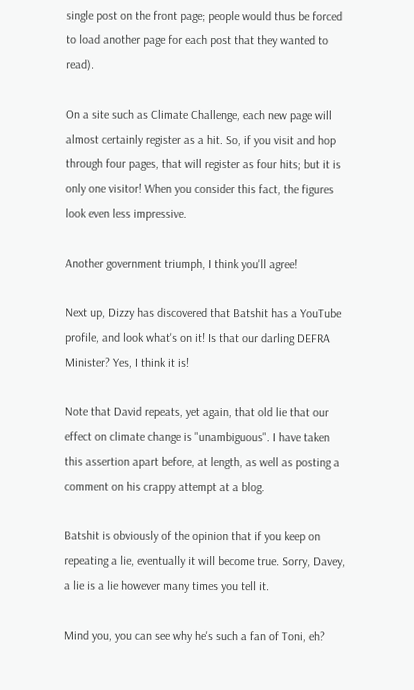single post on the front page; people would thus be forced to load another page for each post that they wanted to read).

On a site such as Climate Challenge, each new page will almost certainly register as a hit. So, if you visit and hop through four pages, that will register as four hits; but it is only one visitor! When you consider this fact, the figures look even less impressive.

Another government triumph, I think you'll agree!

Next up, Dizzy has discovered that Batshit has a YouTube profile, and look what's on it! Is that our darling DEFRA Minister? Yes, I think it is!

Note that David repeats, yet again, that old lie that our effect on climate change is "unambiguous". I have taken this assertion apart before, at length, as well as posting a comment on his crappy attempt at a blog.

Batshit is obviously of the opinion that if you keep on repeating a lie, eventually it will become true. Sorry, Davey, a lie is a lie however many times you tell it.

Mind you, you can see why he's such a fan of Toni, eh?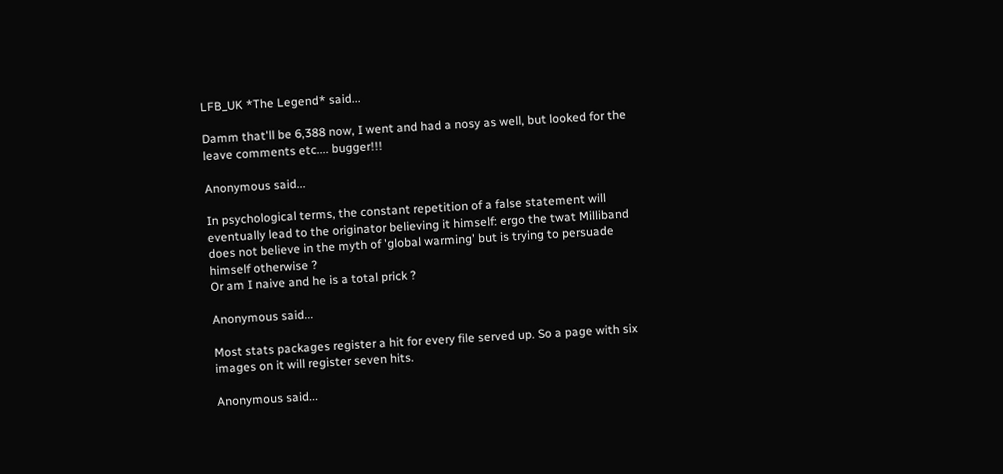LFB_UK *The Legend* said...

Damm that'll be 6,388 now, I went and had a nosy as well, but looked for the leave comments etc.... bugger!!!

Anonymous said...

In psychological terms, the constant repetition of a false statement will eventually lead to the originator believing it himself: ergo the twat Milliband does not believe in the myth of 'global warming' but is trying to persuade himself otherwise ?
Or am I naive and he is a total prick ?

Anonymous said...

Most stats packages register a hit for every file served up. So a page with six images on it will register seven hits.

Anonymous said...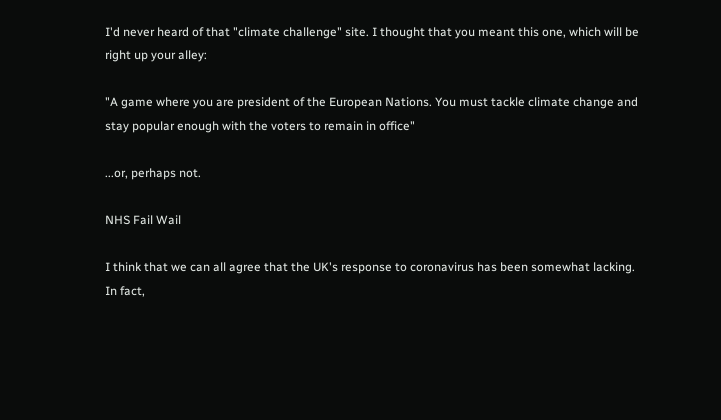I'd never heard of that "climate challenge" site. I thought that you meant this one, which will be right up your alley:

"A game where you are president of the European Nations. You must tackle climate change and stay popular enough with the voters to remain in office"

...or, perhaps not.

NHS Fail Wail

I think that we can all agree that the UK's response to coronavirus has been somewhat lacking. In fact,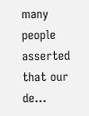many people asserted that our de...